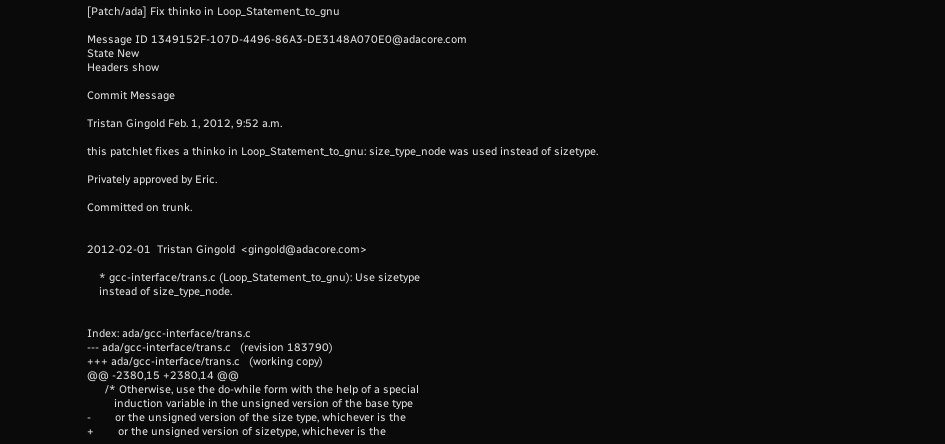[Patch/ada] Fix thinko in Loop_Statement_to_gnu

Message ID 1349152F-107D-4496-86A3-DE3148A070E0@adacore.com
State New
Headers show

Commit Message

Tristan Gingold Feb. 1, 2012, 9:52 a.m.

this patchlet fixes a thinko in Loop_Statement_to_gnu: size_type_node was used instead of sizetype.

Privately approved by Eric.

Committed on trunk.


2012-02-01  Tristan Gingold  <gingold@adacore.com>

    * gcc-interface/trans.c (Loop_Statement_to_gnu): Use sizetype
    instead of size_type_node.


Index: ada/gcc-interface/trans.c
--- ada/gcc-interface/trans.c   (revision 183790)
+++ ada/gcc-interface/trans.c   (working copy)
@@ -2380,15 +2380,14 @@
      /* Otherwise, use the do-while form with the help of a special
         induction variable in the unsigned version of the base type
-        or the unsigned version of the size type, whichever is the
+        or the unsigned version of sizetype, whichever is the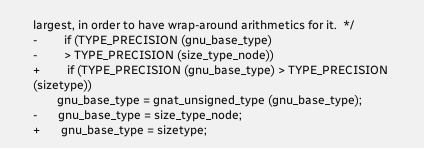largest, in order to have wrap-around arithmetics for it.  */
-         if (TYPE_PRECISION (gnu_base_type)
-         > TYPE_PRECISION (size_type_node))
+         if (TYPE_PRECISION (gnu_base_type) > TYPE_PRECISION (sizetype))
        gnu_base_type = gnat_unsigned_type (gnu_base_type);
-       gnu_base_type = size_type_node;
+       gnu_base_type = sizetype;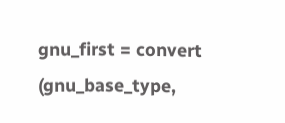gnu_first = convert (gnu_base_type,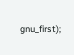gnu_first);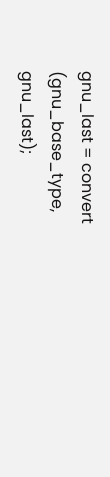gnu_last = convert (gnu_base_type, gnu_last);